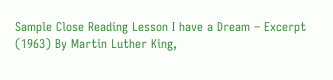Sample Close Reading Lesson I have a Dream – Excerpt (1963) By Martin Luther King,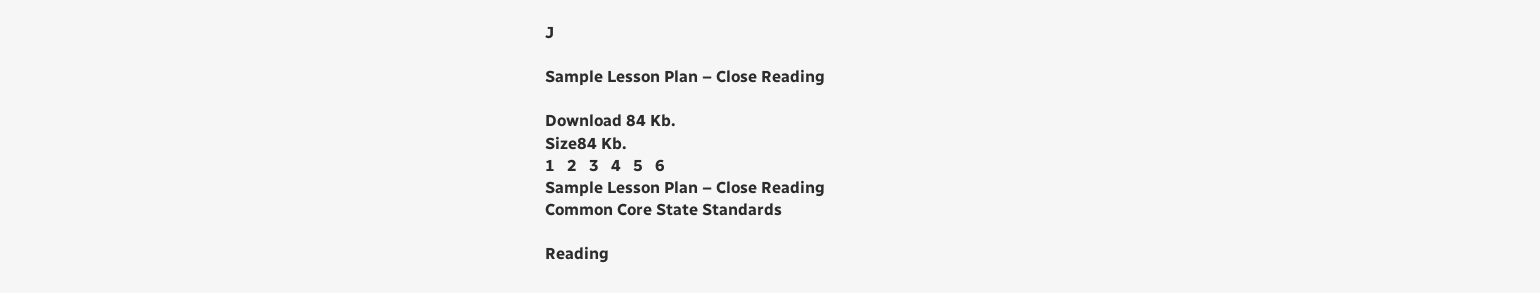J

Sample Lesson Plan – Close Reading

Download 84 Kb.
Size84 Kb.
1   2   3   4   5   6
Sample Lesson Plan – Close Reading
Common Core State Standards

Reading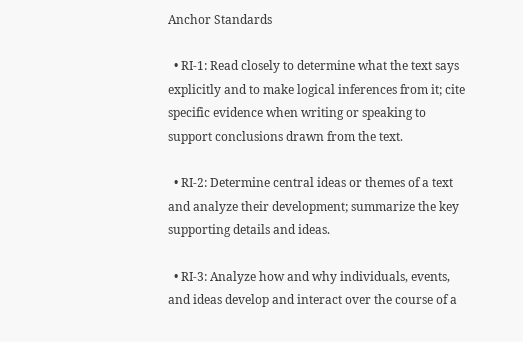Anchor Standards

  • RI-1: Read closely to determine what the text says explicitly and to make logical inferences from it; cite specific evidence when writing or speaking to support conclusions drawn from the text.

  • RI-2: Determine central ideas or themes of a text and analyze their development; summarize the key supporting details and ideas.

  • RI-3: Analyze how and why individuals, events, and ideas develop and interact over the course of a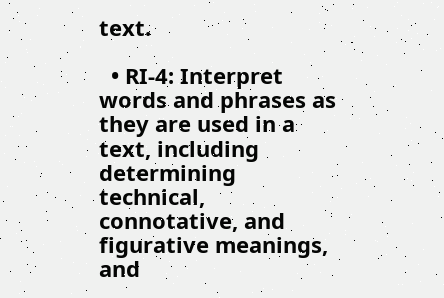text.

  • RI-4: Interpret words and phrases as they are used in a text, including determining technical, connotative, and figurative meanings, and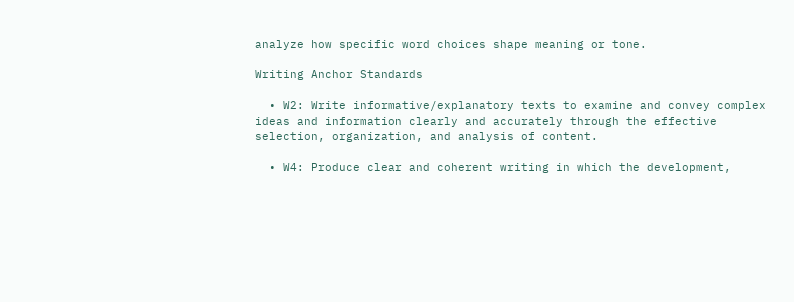analyze how specific word choices shape meaning or tone.

Writing Anchor Standards

  • W2: Write informative/explanatory texts to examine and convey complex ideas and information clearly and accurately through the effective selection, organization, and analysis of content.

  • W4: Produce clear and coherent writing in which the development,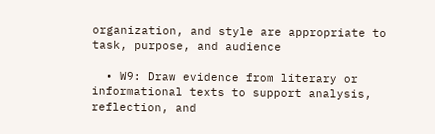organization, and style are appropriate to task, purpose, and audience

  • W9: Draw evidence from literary or informational texts to support analysis, reflection, and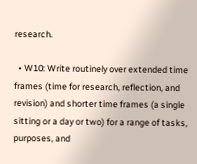research.

  • W10: Write routinely over extended time frames (time for research, reflection, and revision) and shorter time frames (a single sitting or a day or two) for a range of tasks, purposes, and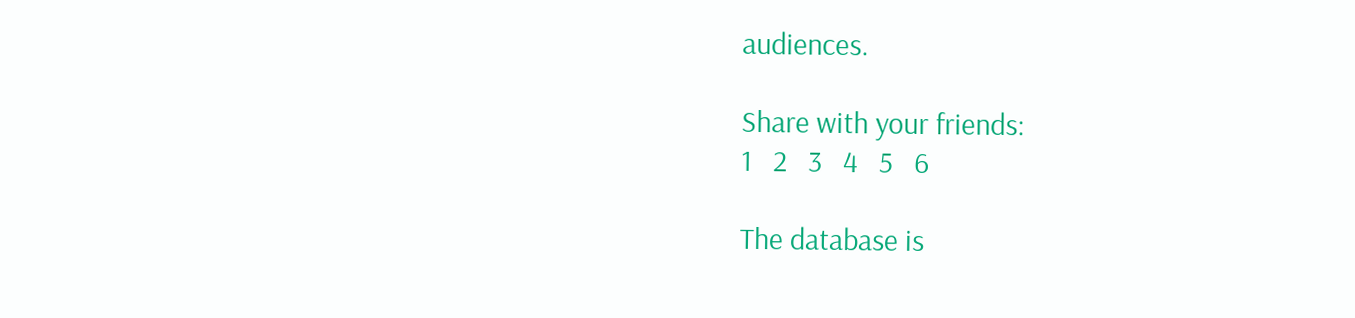audiences.

Share with your friends:
1   2   3   4   5   6

The database is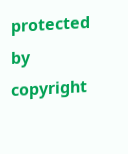protected by copyright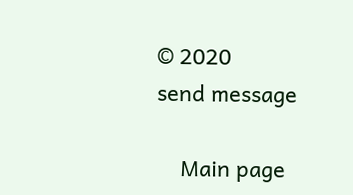© 2020
send message

    Main page